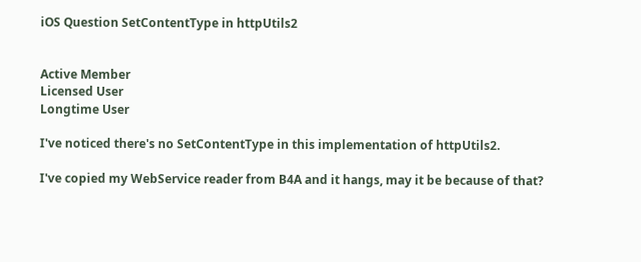iOS Question SetContentType in httpUtils2


Active Member
Licensed User
Longtime User

I've noticed there's no SetContentType in this implementation of httpUtils2.

I've copied my WebService reader from B4A and it hangs, may it be because of that?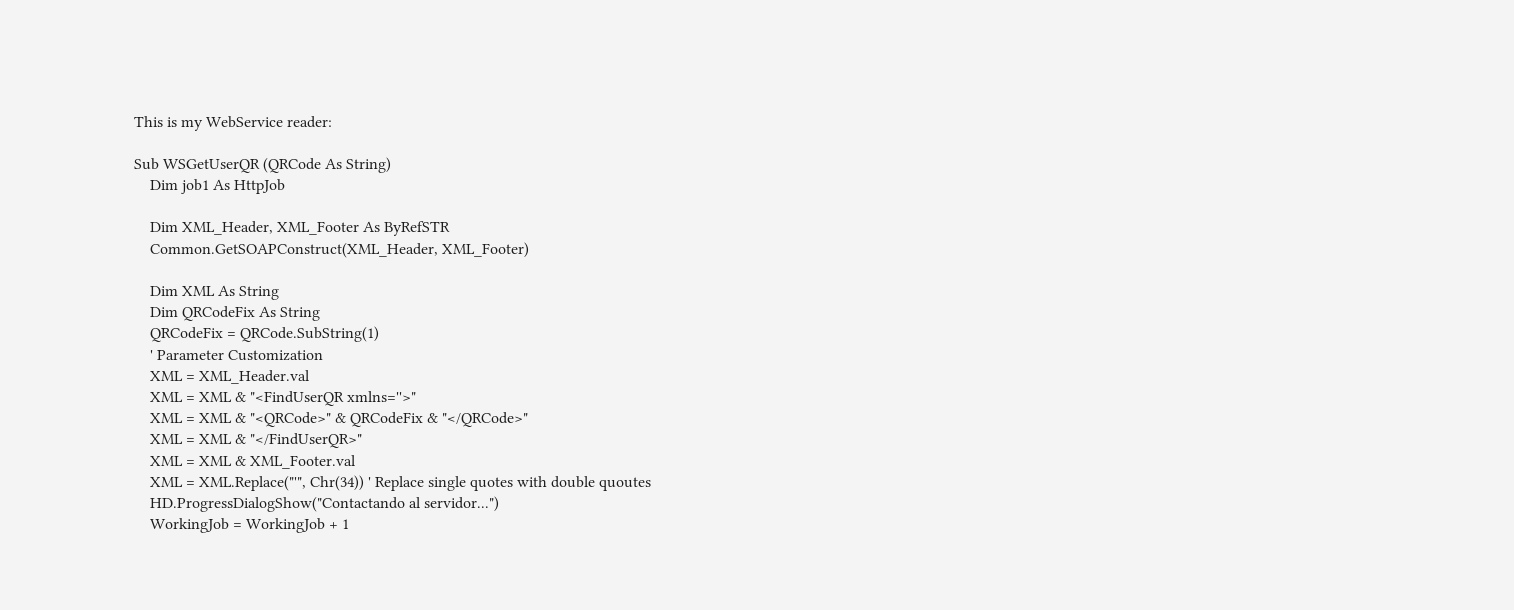This is my WebService reader:

Sub WSGetUserQR (QRCode As String)
    Dim job1 As HttpJob

    Dim XML_Header, XML_Footer As ByRefSTR
    Common.GetSOAPConstruct(XML_Header, XML_Footer)

    Dim XML As String
    Dim QRCodeFix As String
    QRCodeFix = QRCode.SubString(1)
    ' Parameter Customization
    XML = XML_Header.val
    XML = XML & "<FindUserQR xmlns=''>"
    XML = XML & "<QRCode>" & QRCodeFix & "</QRCode>"
    XML = XML & "</FindUserQR>"
    XML = XML & XML_Footer.val
    XML = XML.Replace("'", Chr(34)) ' Replace single quotes with double quoutes
    HD.ProgressDialogShow("Contactando al servidor...")
    WorkingJob = WorkingJob + 1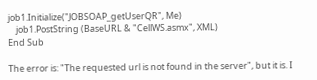job1.Initialize("JOBSOAP_getUserQR", Me)
    job1.PostString (BaseURL & "CellWS.asmx", XML)
End Sub

The error is: "The requested url is not found in the server", but it is. I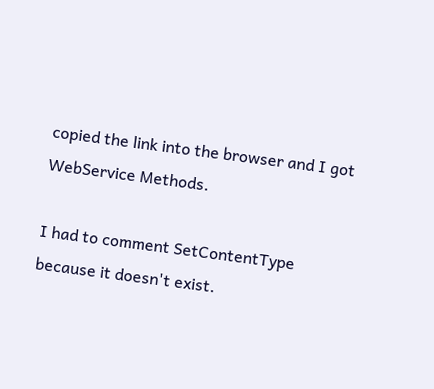copied the link into the browser and I got WebService Methods.

I had to comment SetContentType because it doesn't exist.